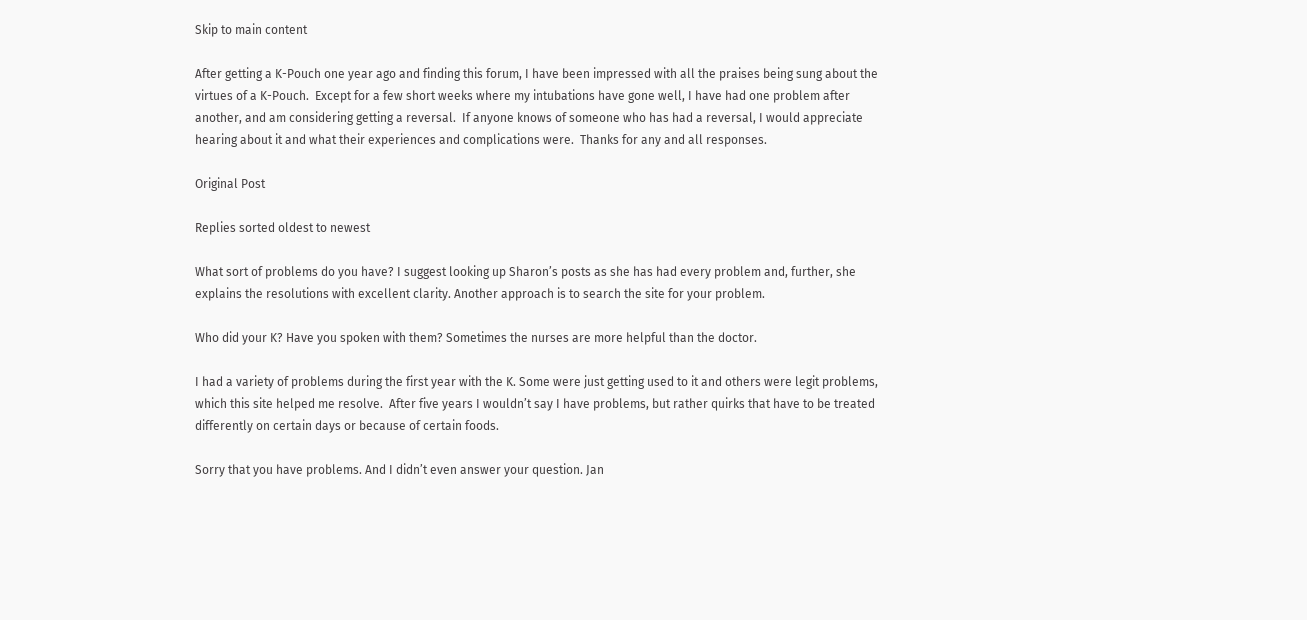Skip to main content

After getting a K-Pouch one year ago and finding this forum, I have been impressed with all the praises being sung about the virtues of a K-Pouch.  Except for a few short weeks where my intubations have gone well, I have had one problem after another, and am considering getting a reversal.  If anyone knows of someone who has had a reversal, I would appreciate hearing about it and what their experiences and complications were.  Thanks for any and all responses.

Original Post

Replies sorted oldest to newest

What sort of problems do you have? I suggest looking up Sharon’s posts as she has had every problem and, further, she explains the resolutions with excellent clarity. Another approach is to search the site for your problem.

Who did your K? Have you spoken with them? Sometimes the nurses are more helpful than the doctor.

I had a variety of problems during the first year with the K. Some were just getting used to it and others were legit problems, which this site helped me resolve.  After five years I wouldn’t say I have problems, but rather quirks that have to be treated differently on certain days or because of certain foods.

Sorry that you have problems. And I didn’t even answer your question. Jan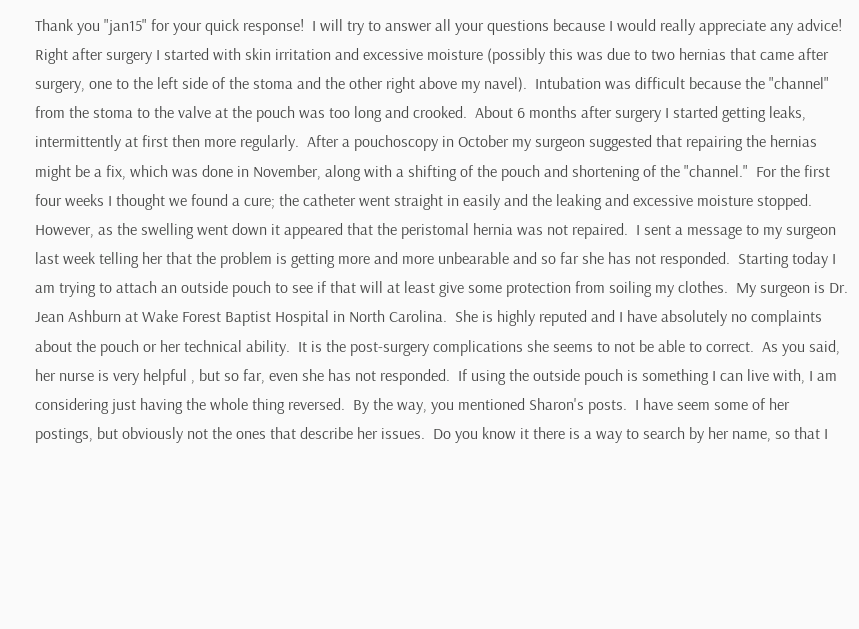Thank you "jan15" for your quick response!  I will try to answer all your questions because I would really appreciate any advice!  Right after surgery I started with skin irritation and excessive moisture (possibly this was due to two hernias that came after surgery, one to the left side of the stoma and the other right above my navel).  Intubation was difficult because the "channel" from the stoma to the valve at the pouch was too long and crooked.  About 6 months after surgery I started getting leaks, intermittently at first then more regularly.  After a pouchoscopy in October my surgeon suggested that repairing the hernias might be a fix, which was done in November, along with a shifting of the pouch and shortening of the "channel."  For the first four weeks I thought we found a cure; the catheter went straight in easily and the leaking and excessive moisture stopped.  However, as the swelling went down it appeared that the peristomal hernia was not repaired.  I sent a message to my surgeon last week telling her that the problem is getting more and more unbearable and so far she has not responded.  Starting today I am trying to attach an outside pouch to see if that will at least give some protection from soiling my clothes.  My surgeon is Dr. Jean Ashburn at Wake Forest Baptist Hospital in North Carolina.  She is highly reputed and I have absolutely no complaints about the pouch or her technical ability.  It is the post-surgery complications she seems to not be able to correct.  As you said, her nurse is very helpful , but so far, even she has not responded.  If using the outside pouch is something I can live with, I am considering just having the whole thing reversed.  By the way, you mentioned Sharon's posts.  I have seem some of her postings, but obviously not the ones that describe her issues.  Do you know it there is a way to search by her name, so that I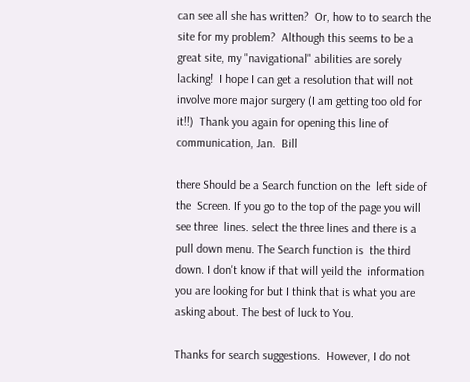can see all she has written?  Or, how to to search the site for my problem?  Although this seems to be a great site, my "navigational" abilities are sorely lacking!  I hope I can get a resolution that will not involve more major surgery (I am getting too old for it!!)  Thank you again for opening this line of communication, Jan.  Bill

there Should be a Search function on the  left side of the  Screen. If you go to the top of the page you will see three  lines. select the three lines and there is a pull down menu. The Search function is  the third down. I don't know if that will yeild the  information you are looking for but I think that is what you are asking about. The best of luck to You.

Thanks for search suggestions.  However, I do not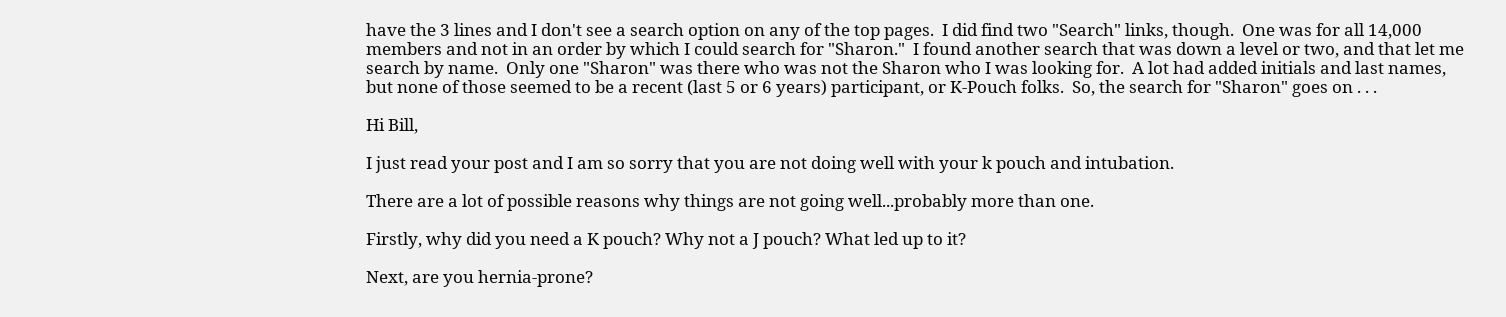have the 3 lines and I don't see a search option on any of the top pages.  I did find two "Search" links, though.  One was for all 14,000 members and not in an order by which I could search for "Sharon."  I found another search that was down a level or two, and that let me search by name.  Only one "Sharon" was there who was not the Sharon who I was looking for.  A lot had added initials and last names, but none of those seemed to be a recent (last 5 or 6 years) participant, or K-Pouch folks.  So, the search for "Sharon" goes on . . .

Hi Bill,

I just read your post and I am so sorry that you are not doing well with your k pouch and intubation.

There are a lot of possible reasons why things are not going well...probably more than one.

Firstly, why did you need a K pouch? Why not a J pouch? What led up to it?

Next, are you hernia-prone?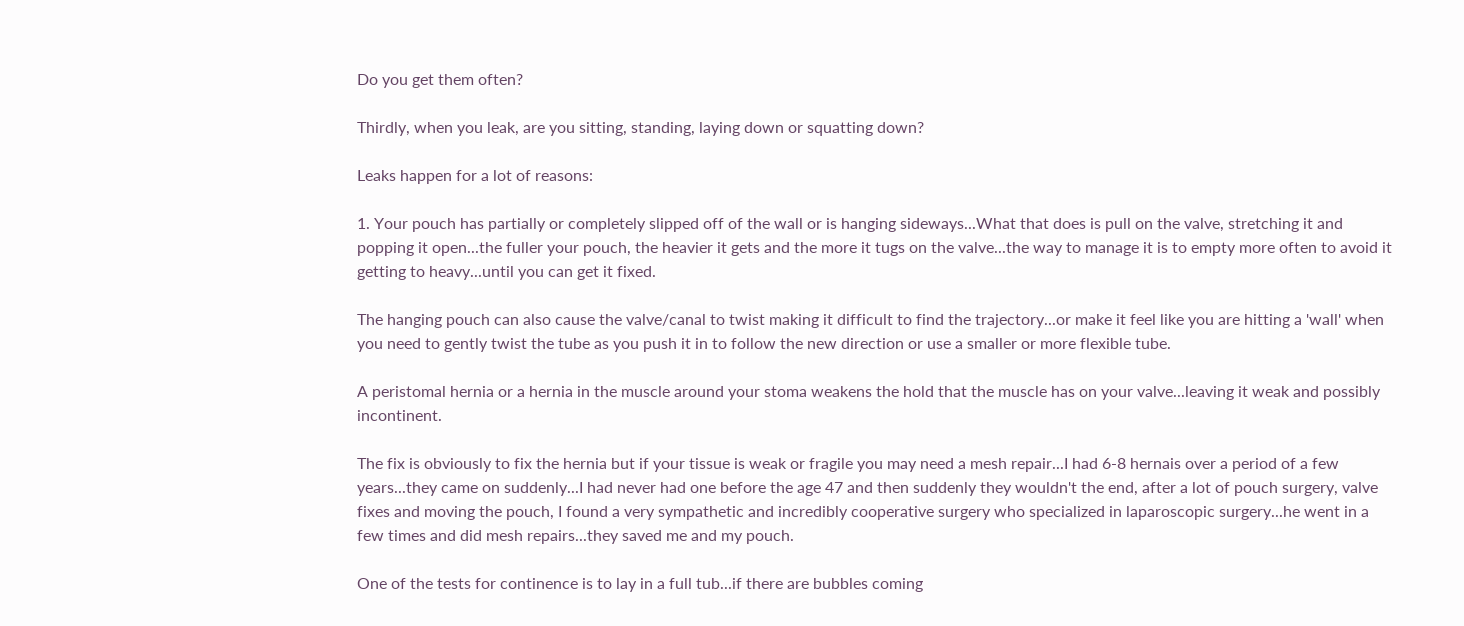Do you get them often?

Thirdly, when you leak, are you sitting, standing, laying down or squatting down?

Leaks happen for a lot of reasons:

1. Your pouch has partially or completely slipped off of the wall or is hanging sideways...What that does is pull on the valve, stretching it and popping it open...the fuller your pouch, the heavier it gets and the more it tugs on the valve...the way to manage it is to empty more often to avoid it getting to heavy...until you can get it fixed.

The hanging pouch can also cause the valve/canal to twist making it difficult to find the trajectory...or make it feel like you are hitting a 'wall' when you need to gently twist the tube as you push it in to follow the new direction or use a smaller or more flexible tube.

A peristomal hernia or a hernia in the muscle around your stoma weakens the hold that the muscle has on your valve...leaving it weak and possibly incontinent.

The fix is obviously to fix the hernia but if your tissue is weak or fragile you may need a mesh repair...I had 6-8 hernais over a period of a few years...they came on suddenly...I had never had one before the age 47 and then suddenly they wouldn't the end, after a lot of pouch surgery, valve fixes and moving the pouch, I found a very sympathetic and incredibly cooperative surgery who specialized in laparoscopic surgery...he went in a few times and did mesh repairs...they saved me and my pouch.

One of the tests for continence is to lay in a full tub...if there are bubbles coming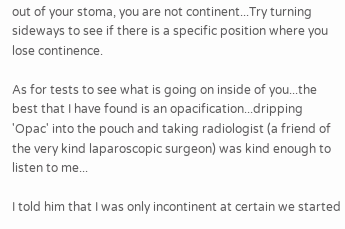out of your stoma, you are not continent...Try turning sideways to see if there is a specific position where you lose continence.

As for tests to see what is going on inside of you...the best that I have found is an opacification...dripping 'Opac' into the pouch and taking radiologist (a friend of the very kind laparoscopic surgeon) was kind enough to listen to me...

I told him that I was only incontinent at certain we started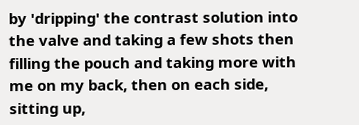by 'dripping' the contrast solution into the valve and taking a few shots then filling the pouch and taking more with me on my back, then on each side, sitting up,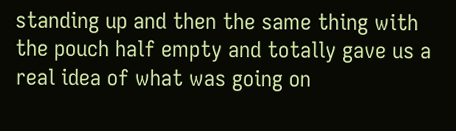standing up and then the same thing with the pouch half empty and totally gave us a real idea of what was going on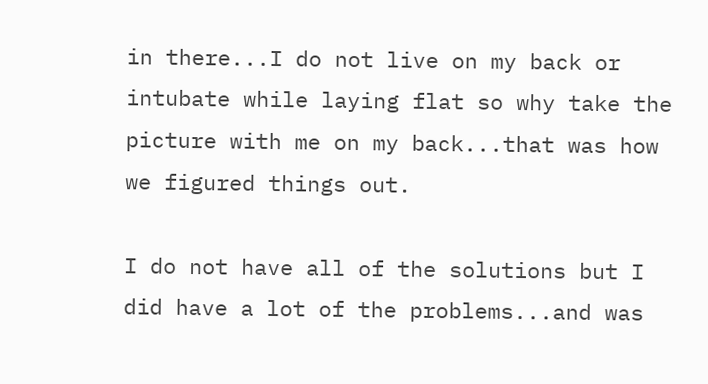in there...I do not live on my back or intubate while laying flat so why take the picture with me on my back...that was how we figured things out.

I do not have all of the solutions but I did have a lot of the problems...and was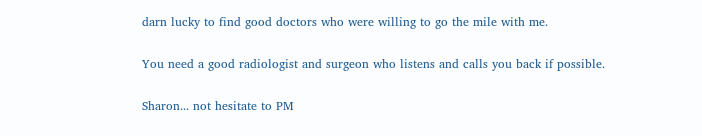darn lucky to find good doctors who were willing to go the mile with me.

You need a good radiologist and surgeon who listens and calls you back if possible.

Sharon... not hesitate to PM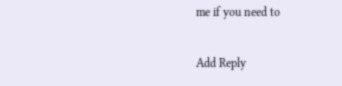me if you need to

Add Reply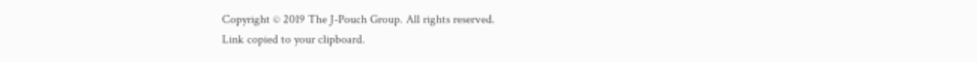Copyright © 2019 The J-Pouch Group. All rights reserved.
Link copied to your clipboard.